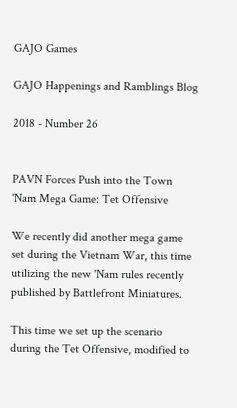GAJO Games

GAJO Happenings and Ramblings Blog

2018 - Number 26


PAVN Forces Push into the Town
'Nam Mega Game: Tet Offensive

We recently did another mega game set during the Vietnam War, this time utilizing the new 'Nam rules recently published by Battlefront Miniatures.

This time we set up the scenario during the Tet Offensive, modified to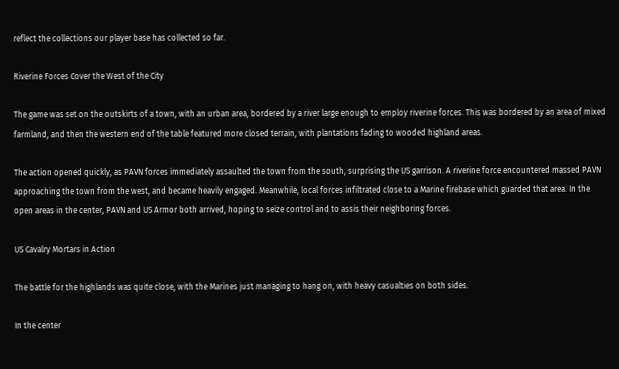reflect the collections our player base has collected so far.

Riverine Forces Cover the West of the City

The game was set on the outskirts of a town, with an urban area, bordered by a river large enough to employ riverine forces. This was bordered by an area of mixed farmland, and then the western end of the table featured more closed terrain, with plantations fading to wooded highland areas.

The action opened quickly, as PAVN forces immediately assaulted the town from the south, surprising the US garrison. A riverine force encountered massed PAVN approaching the town from the west, and became heavily engaged. Meanwhile, local forces infiltrated close to a Marine firebase which guarded that area. In the open areas in the center, PAVN and US Armor both arrived, hoping to seize control and to assis their neighboring forces.

US Cavalry Mortars in Action

The battle for the highlands was quite close, with the Marines just managing to hang on, with heavy casualties on both sides.

In the center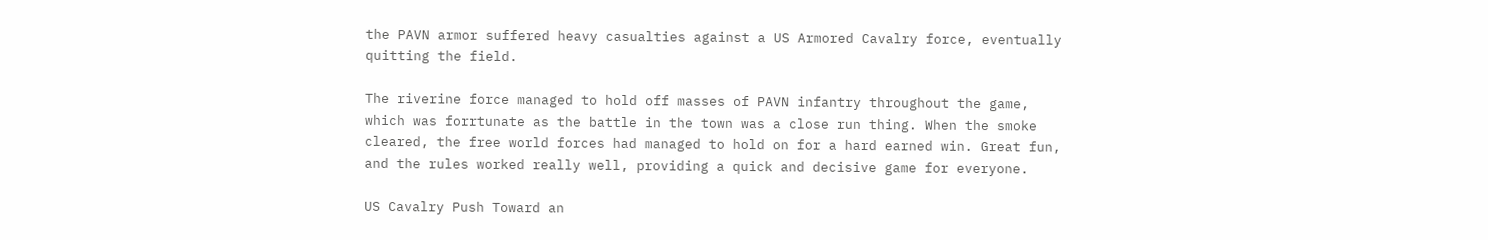the PAVN armor suffered heavy casualties against a US Armored Cavalry force, eventually quitting the field.

The riverine force managed to hold off masses of PAVN infantry throughout the game, which was forrtunate as the battle in the town was a close run thing. When the smoke cleared, the free world forces had managed to hold on for a hard earned win. Great fun, and the rules worked really well, providing a quick and decisive game for everyone.

US Cavalry Push Toward an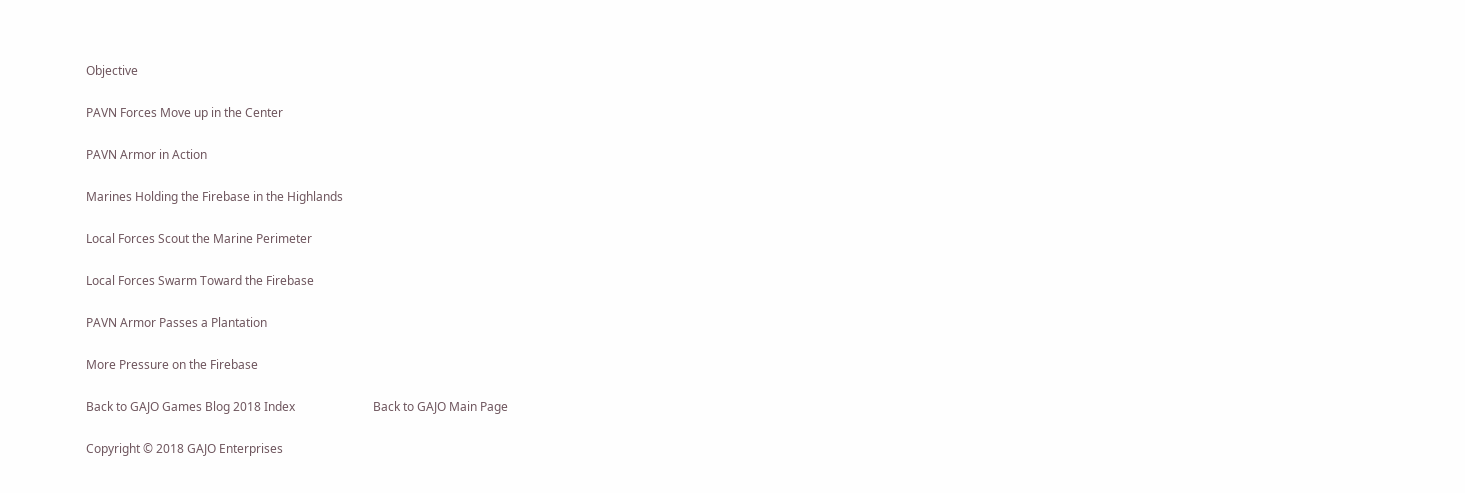Objective

PAVN Forces Move up in the Center

PAVN Armor in Action

Marines Holding the Firebase in the Highlands

Local Forces Scout the Marine Perimeter

Local Forces Swarm Toward the Firebase

PAVN Armor Passes a Plantation

More Pressure on the Firebase

Back to GAJO Games Blog 2018 Index                          Back to GAJO Main Page

Copyright © 2018 GAJO Enterprises